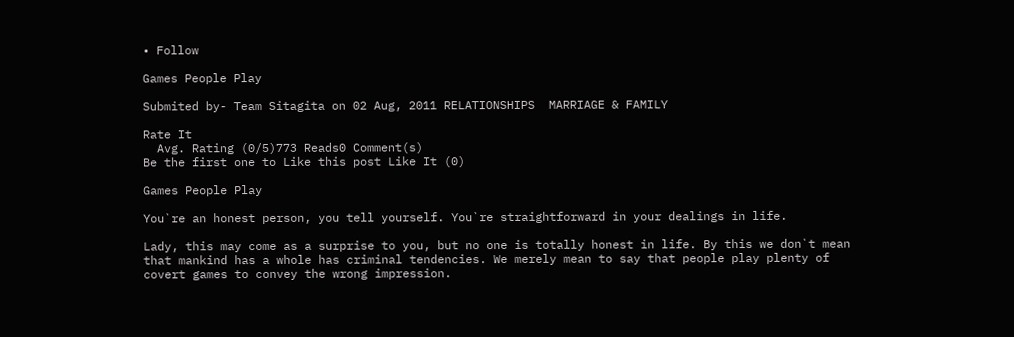• Follow

Games People Play

Submited by- Team Sitagita on 02 Aug, 2011 RELATIONSHIPS  MARRIAGE & FAMILY

Rate It
  Avg. Rating (0/5)773 Reads0 Comment(s)
Be the first one to Like this post Like It (0)

Games People Play

You`re an honest person, you tell yourself. You`re straightforward in your dealings in life.

Lady, this may come as a surprise to you, but no one is totally honest in life. By this we don`t mean that mankind has a whole has criminal tendencies. We merely mean to say that people play plenty of covert games to convey the wrong impression.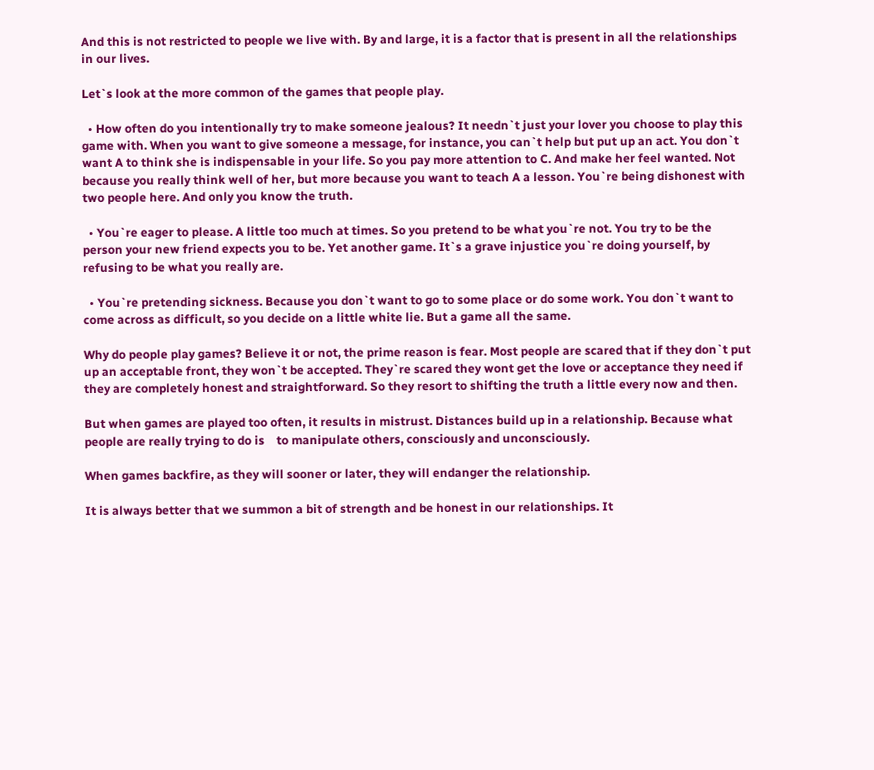And this is not restricted to people we live with. By and large, it is a factor that is present in all the relationships in our lives.

Let`s look at the more common of the games that people play.

  • How often do you intentionally try to make someone jealous? It needn`t just your lover you choose to play this game with. When you want to give someone a message, for instance, you can`t help but put up an act. You don`t want A to think she is indispensable in your life. So you pay more attention to C. And make her feel wanted. Not because you really think well of her, but more because you want to teach A a lesson. You`re being dishonest with two people here. And only you know the truth.

  • You`re eager to please. A little too much at times. So you pretend to be what you`re not. You try to be the person your new friend expects you to be. Yet another game. It`s a grave injustice you`re doing yourself, by refusing to be what you really are.

  • You`re pretending sickness. Because you don`t want to go to some place or do some work. You don`t want to come across as difficult, so you decide on a little white lie. But a game all the same.

Why do people play games? Believe it or not, the prime reason is fear. Most people are scared that if they don`t put up an acceptable front, they won`t be accepted. They`re scared they wont get the love or acceptance they need if they are completely honest and straightforward. So they resort to shifting the truth a little every now and then.

But when games are played too often, it results in mistrust. Distances build up in a relationship. Because what people are really trying to do is    to manipulate others, consciously and unconsciously.

When games backfire, as they will sooner or later, they will endanger the relationship.

It is always better that we summon a bit of strength and be honest in our relationships. It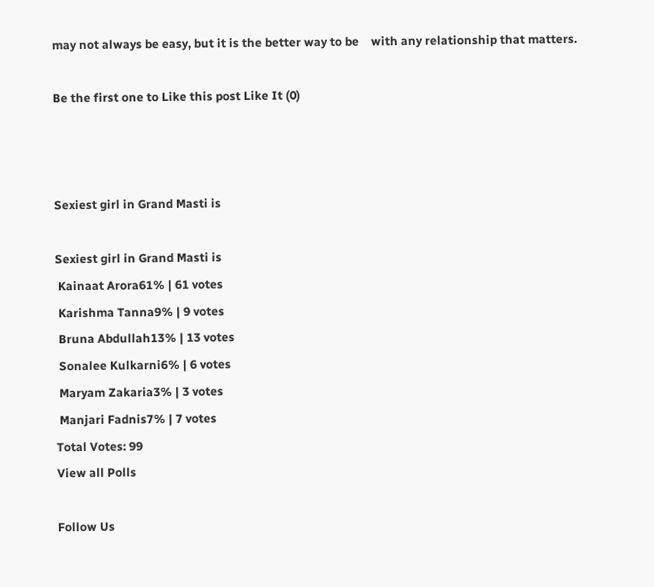may not always be easy, but it is the better way to be    with any relationship that matters.

Be the first one to Like this post Like It (0)



Sexiest girl in Grand Masti is

Sexiest girl in Grand Masti is
 Kainaat Arora61% | 61 votes
 Karishma Tanna9% | 9 votes
 Bruna Abdullah13% | 13 votes
 Sonalee Kulkarni6% | 6 votes
 Maryam Zakaria3% | 3 votes
 Manjari Fadnis7% | 7 votes
Total Votes: 99
View all Polls

Follow Us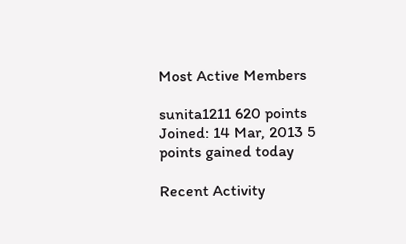Most Active Members

sunita1211 620 points
Joined: 14 Mar, 2013 5 points gained today

Recent Activity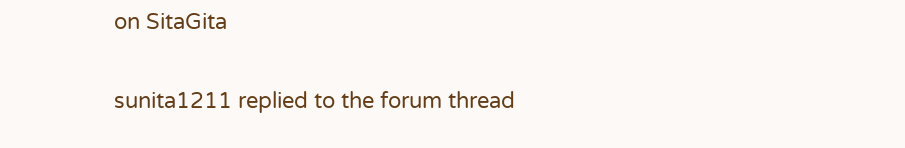on SitaGita

sunita1211 replied to the forum thread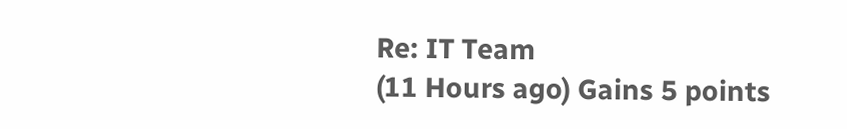Re: IT Team
(11 Hours ago) Gains 5 points